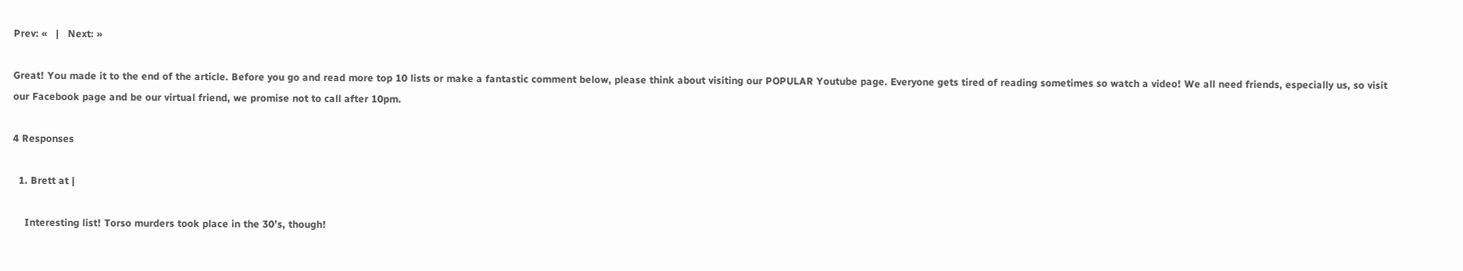Prev: «   |   Next: »

Great! You made it to the end of the article. Before you go and read more top 10 lists or make a fantastic comment below, please think about visiting our POPULAR Youtube page. Everyone gets tired of reading sometimes so watch a video! We all need friends, especially us, so visit our Facebook page and be our virtual friend, we promise not to call after 10pm.

4 Responses

  1. Brett at |

    Interesting list! Torso murders took place in the 30’s, though!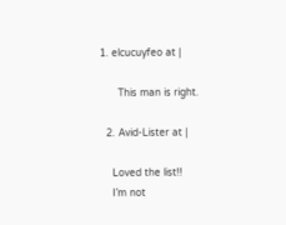1. elcucuyfeo at |

      This man is right.

  2. Avid-Lister at |

    Loved the list!!
    I’m not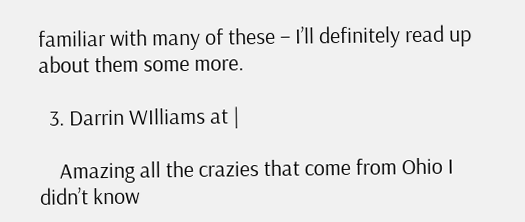familiar with many of these – I’ll definitely read up about them some more.

  3. Darrin WIlliams at |

    Amazing all the crazies that come from Ohio I didn’t know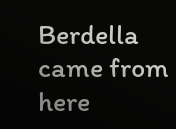Berdella came from here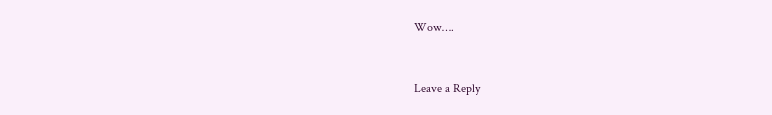Wow….


Leave a Reply